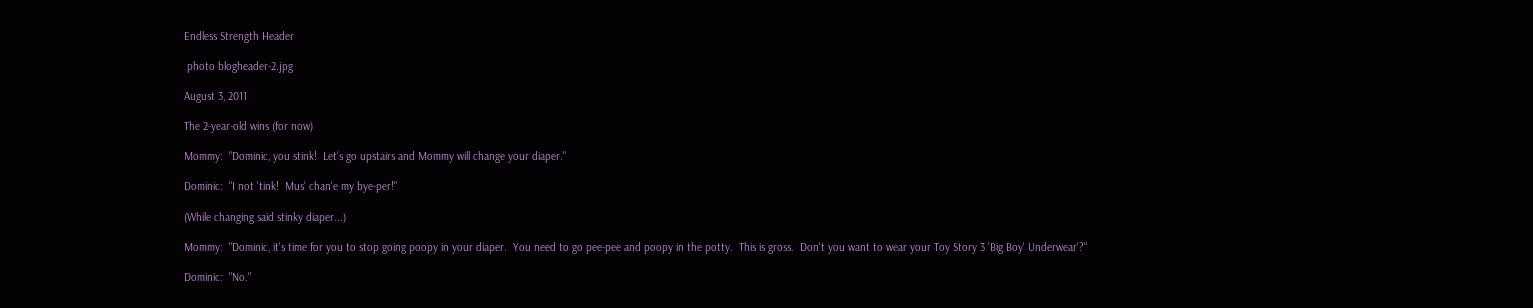Endless Strength Header

 photo blogheader-2.jpg

August 3, 2011

The 2-year-old wins (for now)

Mommy:  "Dominic, you stink!  Let's go upstairs and Mommy will change your diaper."

Dominic:  "I not 'tink!  Mus' chan'e my bye-per!"

(While changing said stinky diaper...)

Mommy:  "Dominic, it's time for you to stop going poopy in your diaper.  You need to go pee-pee and poopy in the potty.  This is gross.  Don't you want to wear your Toy Story 3 'Big Boy' Underwear'?"

Dominic:  "No."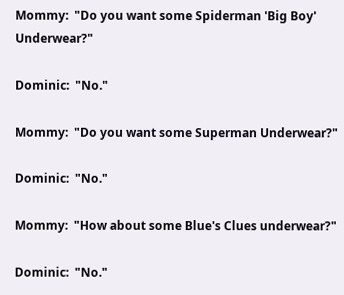Mommy:  "Do you want some Spiderman 'Big Boy' Underwear?"

Dominic:  "No."

Mommy:  "Do you want some Superman Underwear?"

Dominic:  "No."

Mommy:  "How about some Blue's Clues underwear?"

Dominic:  "No."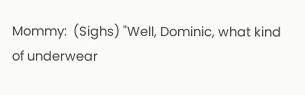Mommy:  (Sighs) "Well, Dominic, what kind of underwear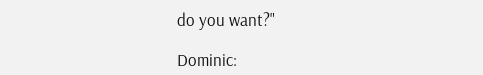do you want?"

Dominic: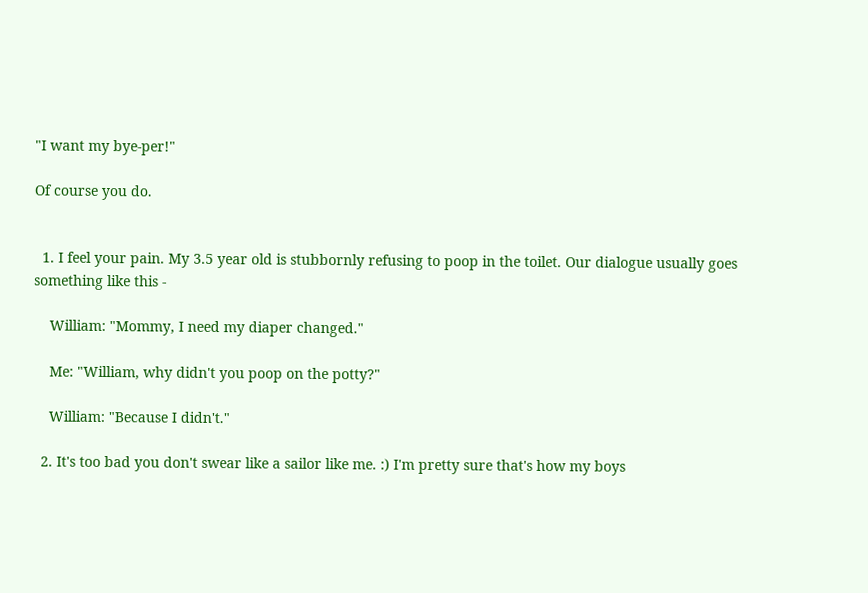"I want my bye-per!"

Of course you do.


  1. I feel your pain. My 3.5 year old is stubbornly refusing to poop in the toilet. Our dialogue usually goes something like this -

    William: "Mommy, I need my diaper changed."

    Me: "William, why didn't you poop on the potty?"

    William: "Because I didn't."

  2. It's too bad you don't swear like a sailor like me. :) I'm pretty sure that's how my boys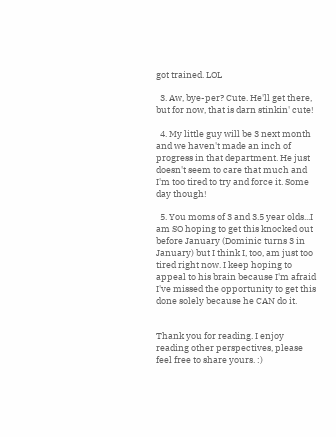got trained. LOL

  3. Aw, bye-per? Cute. He'll get there, but for now, that is darn stinkin' cute!

  4. My little guy will be 3 next month and we haven't made an inch of progress in that department. He just doesn't seem to care that much and I'm too tired to try and force it. Some day though!

  5. You moms of 3 and 3.5 year olds...I am SO hoping to get this knocked out before January (Dominic turns 3 in January) but I think I, too, am just too tired right now. I keep hoping to appeal to his brain because I'm afraid I've missed the opportunity to get this done solely because he CAN do it.


Thank you for reading. I enjoy reading other perspectives, please feel free to share yours. :)